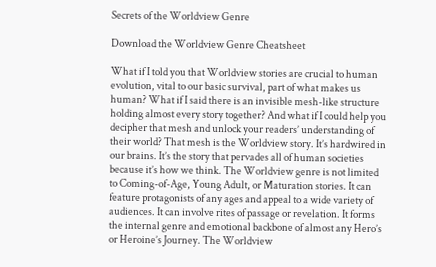Secrets of the Worldview Genre

Download the Worldview Genre Cheatsheet

What if I told you that Worldview stories are crucial to human evolution, vital to our basic survival, part of what makes us human? What if I said there is an invisible mesh-like structure holding almost every story together? And what if I could help you decipher that mesh and unlock your readers’ understanding of their world? That mesh is the Worldview story. It’s hardwired in our brains. It’s the story that pervades all of human societies because it’s how we think. The Worldview genre is not limited to Coming-of-Age, Young Adult, or Maturation stories. It can feature protagonists of any ages and appeal to a wide variety of audiences. It can involve rites of passage or revelation. It forms the internal genre and emotional backbone of almost any Hero’s or Heroine’s Journey. The Worldview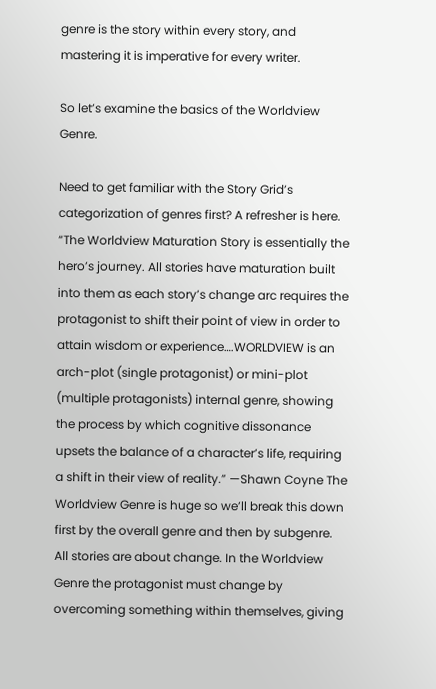genre is the story within every story, and mastering it is imperative for every writer.

So let’s examine the basics of the Worldview Genre.

Need to get familiar with the Story Grid’s categorization of genres first? A refresher is here. “The Worldview Maturation Story is essentially the hero’s journey. All stories have maturation built into them as each story’s change arc requires the protagonist to shift their point of view in order to attain wisdom or experience….WORLDVIEW is an arch-plot (single protagonist) or mini-plot (multiple protagonists) internal genre, showing the process by which cognitive dissonance upsets the balance of a character’s life, requiring a shift in their view of reality.” —Shawn Coyne The Worldview Genre is huge so we’ll break this down first by the overall genre and then by subgenre. All stories are about change. In the Worldview Genre the protagonist must change by overcoming something within themselves, giving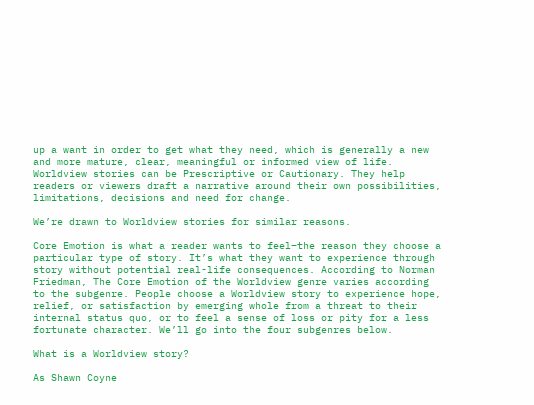up a want in order to get what they need, which is generally a new and more mature, clear, meaningful or informed view of life. Worldview stories can be Prescriptive or Cautionary. They help readers or viewers draft a narrative around their own possibilities, limitations, decisions and need for change.

We’re drawn to Worldview stories for similar reasons.

Core Emotion is what a reader wants to feel–the reason they choose a particular type of story. It’s what they want to experience through story without potential real-life consequences. According to Norman Friedman, The Core Emotion of the Worldview genre varies according to the subgenre. People choose a Worldview story to experience hope, relief, or satisfaction by emerging whole from a threat to their internal status quo, or to feel a sense of loss or pity for a less fortunate character. We’ll go into the four subgenres below.

What is a Worldview story?

As Shawn Coyne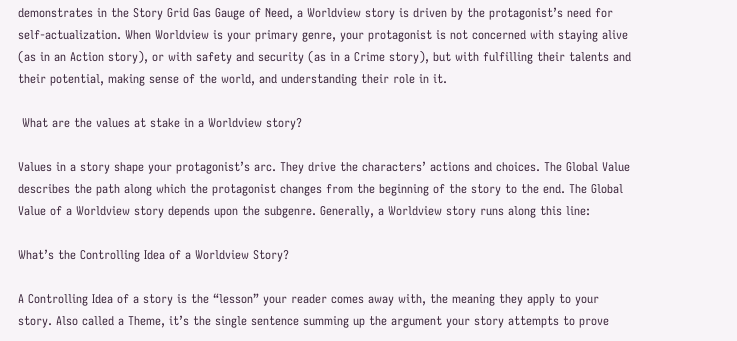demonstrates in the Story Grid Gas Gauge of Need, a Worldview story is driven by the protagonist’s need for self-actualization. When Worldview is your primary genre, your protagonist is not concerned with staying alive (as in an Action story), or with safety and security (as in a Crime story), but with fulfilling their talents and their potential, making sense of the world, and understanding their role in it.

 What are the values at stake in a Worldview story?

Values in a story shape your protagonist’s arc. They drive the characters’ actions and choices. The Global Value describes the path along which the protagonist changes from the beginning of the story to the end. The Global Value of a Worldview story depends upon the subgenre. Generally, a Worldview story runs along this line:

What’s the Controlling Idea of a Worldview Story?

A Controlling Idea of a story is the “lesson” your reader comes away with, the meaning they apply to your story. Also called a Theme, it’s the single sentence summing up the argument your story attempts to prove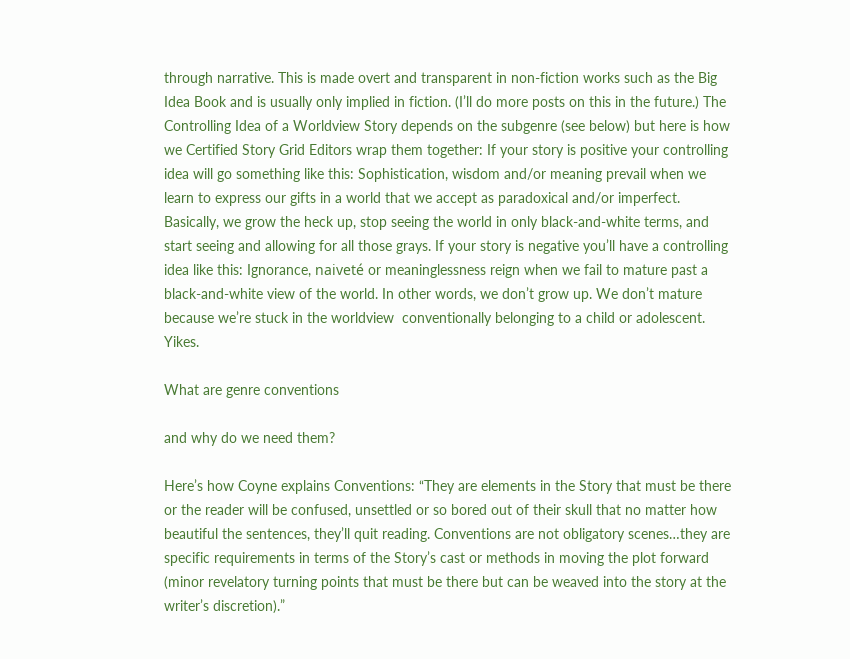through narrative. This is made overt and transparent in non-fiction works such as the Big Idea Book and is usually only implied in fiction. (I’ll do more posts on this in the future.) The Controlling Idea of a Worldview Story depends on the subgenre (see below) but here is how we Certified Story Grid Editors wrap them together: If your story is positive your controlling idea will go something like this: Sophistication, wisdom and/or meaning prevail when we learn to express our gifts in a world that we accept as paradoxical and/or imperfect. Basically, we grow the heck up, stop seeing the world in only black-and-white terms, and start seeing and allowing for all those grays. If your story is negative you’ll have a controlling idea like this: Ignorance, naiveté or meaninglessness reign when we fail to mature past a black-and-white view of the world. In other words, we don’t grow up. We don’t mature because we’re stuck in the worldview  conventionally belonging to a child or adolescent. Yikes.

What are genre conventions

and why do we need them?

Here’s how Coyne explains Conventions: “They are elements in the Story that must be there or the reader will be confused, unsettled or so bored out of their skull that no matter how beautiful the sentences, they’ll quit reading. Conventions are not obligatory scenes…they are specific requirements in terms of the Story’s cast or methods in moving the plot forward (minor revelatory turning points that must be there but can be weaved into the story at the writer’s discretion).”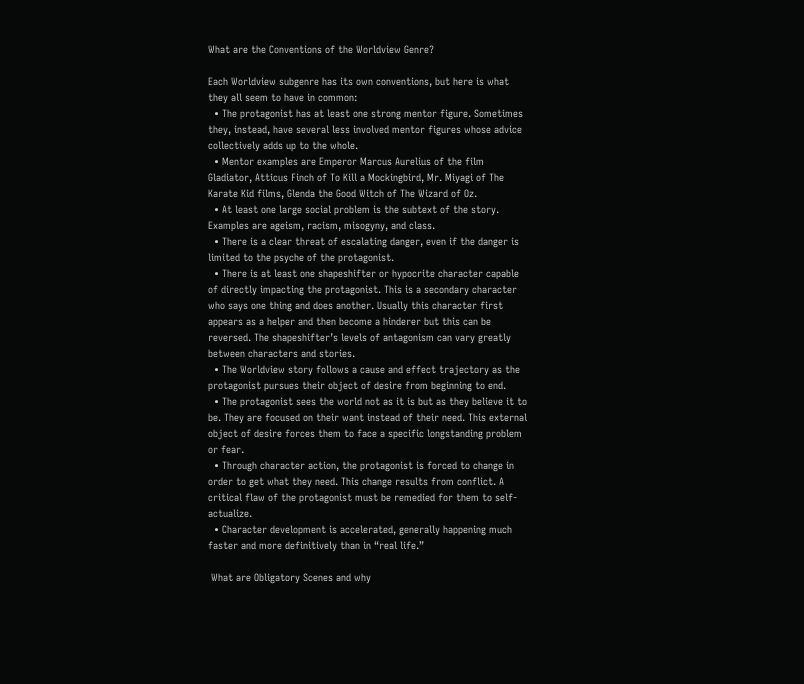What are the Conventions of the Worldview Genre?

Each Worldview subgenre has its own conventions, but here is what they all seem to have in common:
  • The protagonist has at least one strong mentor figure. Sometimes they, instead, have several less involved mentor figures whose advice collectively adds up to the whole.
  • Mentor examples are Emperor Marcus Aurelius of the film Gladiator, Atticus Finch of To Kill a Mockingbird, Mr. Miyagi of The Karate Kid films, Glenda the Good Witch of The Wizard of Oz.
  • At least one large social problem is the subtext of the story. Examples are ageism, racism, misogyny, and class.
  • There is a clear threat of escalating danger, even if the danger is limited to the psyche of the protagonist.
  • There is at least one shapeshifter or hypocrite character capable of directly impacting the protagonist. This is a secondary character who says one thing and does another. Usually this character first appears as a helper and then become a hinderer but this can be reversed. The shapeshifter’s levels of antagonism can vary greatly between characters and stories.
  • The Worldview story follows a cause and effect trajectory as the protagonist pursues their object of desire from beginning to end.
  • The protagonist sees the world not as it is but as they believe it to be. They are focused on their want instead of their need. This external object of desire forces them to face a specific longstanding problem or fear.
  • Through character action, the protagonist is forced to change in order to get what they need. This change results from conflict. A critical flaw of the protagonist must be remedied for them to self-actualize.
  • Character development is accelerated, generally happening much faster and more definitively than in “real life.”

 What are Obligatory Scenes and why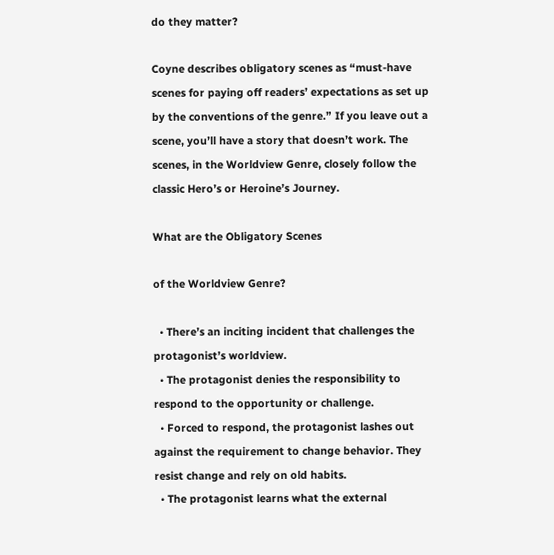do they matter?

Coyne describes obligatory scenes as “must-have scenes for paying off readers’ expectations as set up by the conventions of the genre.” If you leave out a scene, you’ll have a story that doesn’t work. The scenes, in the Worldview Genre, closely follow the classic Hero’s or Heroine’s Journey.

What are the Obligatory Scenes

of the Worldview Genre?

  • There’s an inciting incident that challenges the protagonist’s worldview.
  • The protagonist denies the responsibility to respond to the opportunity or challenge.
  • Forced to respond, the protagonist lashes out against the requirement to change behavior. They resist change and rely on old habits.
  • The protagonist learns what the external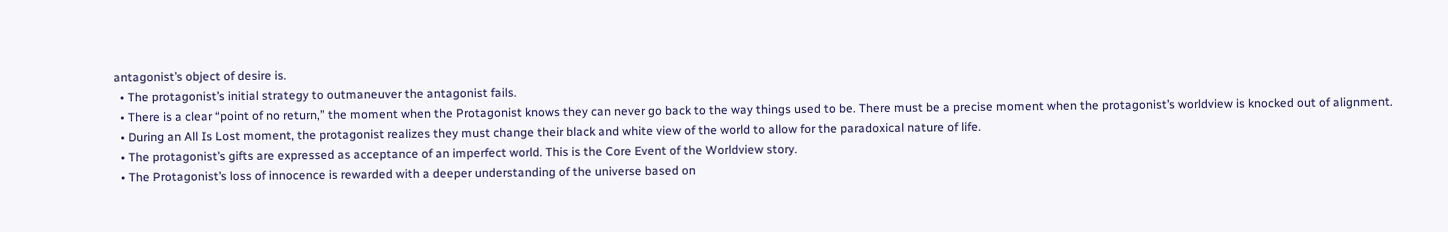antagonist’s object of desire is.
  • The protagonist’s initial strategy to outmaneuver the antagonist fails.
  • There is a clear “point of no return,” the moment when the Protagonist knows they can never go back to the way things used to be. There must be a precise moment when the protagonist’s worldview is knocked out of alignment.
  • During an All Is Lost moment, the protagonist realizes they must change their black and white view of the world to allow for the paradoxical nature of life.
  • The protagonist’s gifts are expressed as acceptance of an imperfect world. This is the Core Event of the Worldview story.
  • The Protagonist’s loss of innocence is rewarded with a deeper understanding of the universe based on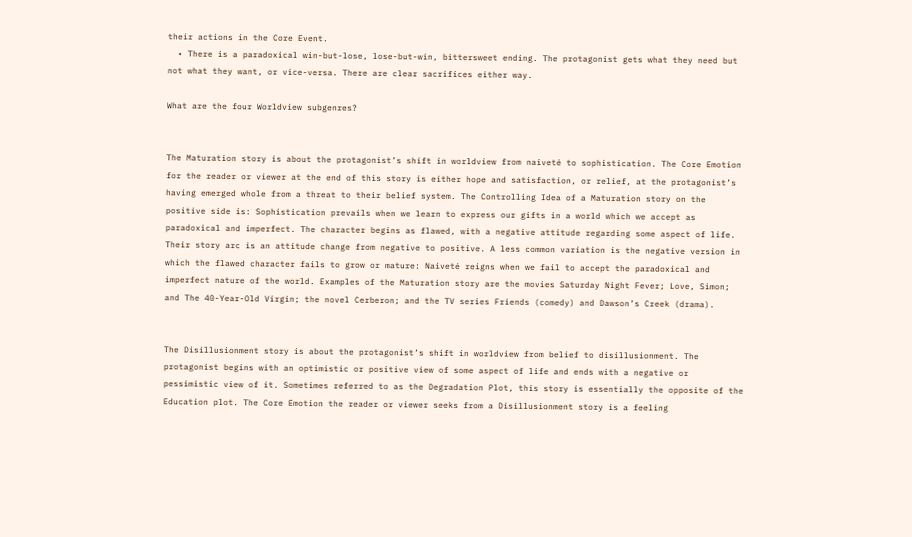their actions in the Core Event.
  • There is a paradoxical win-but-lose, lose-but-win, bittersweet ending. The protagonist gets what they need but not what they want, or vice-versa. There are clear sacrifices either way.

What are the four Worldview subgenres?


The Maturation story is about the protagonist’s shift in worldview from naiveté to sophistication. The Core Emotion for the reader or viewer at the end of this story is either hope and satisfaction, or relief, at the protagonist’s having emerged whole from a threat to their belief system. The Controlling Idea of a Maturation story on the positive side is: Sophistication prevails when we learn to express our gifts in a world which we accept as paradoxical and imperfect. The character begins as flawed, with a negative attitude regarding some aspect of life. Their story arc is an attitude change from negative to positive. A less common variation is the negative version in which the flawed character fails to grow or mature: Naiveté reigns when we fail to accept the paradoxical and imperfect nature of the world. Examples of the Maturation story are the movies Saturday Night Fever; Love, Simon; and The 40-Year-Old Virgin; the novel Cerberon; and the TV series Friends (comedy) and Dawson’s Creek (drama).


The Disillusionment story is about the protagonist’s shift in worldview from belief to disillusionment. The protagonist begins with an optimistic or positive view of some aspect of life and ends with a negative or pessimistic view of it. Sometimes referred to as the Degradation Plot, this story is essentially the opposite of the Education plot. The Core Emotion the reader or viewer seeks from a Disillusionment story is a feeling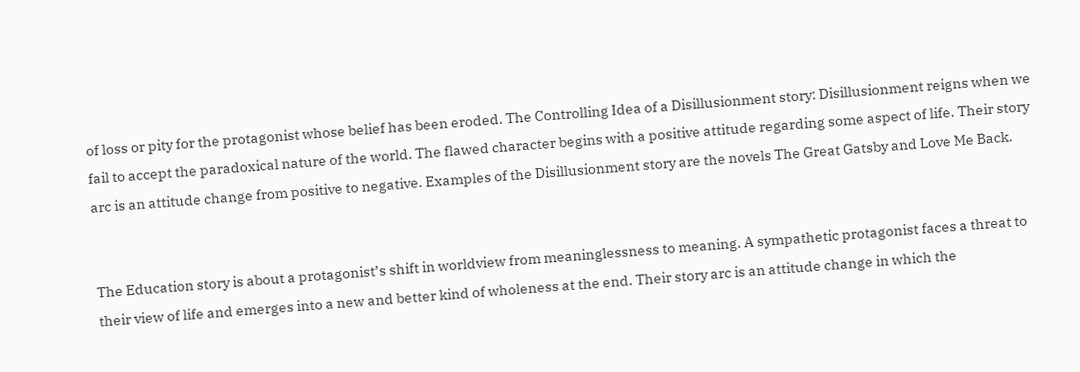of loss or pity for the protagonist whose belief has been eroded. The Controlling Idea of a Disillusionment story: Disillusionment reigns when we fail to accept the paradoxical nature of the world. The flawed character begins with a positive attitude regarding some aspect of life. Their story arc is an attitude change from positive to negative. Examples of the Disillusionment story are the novels The Great Gatsby and Love Me Back.


The Education story is about a protagonist’s shift in worldview from meaninglessness to meaning. A sympathetic protagonist faces a threat to their view of life and emerges into a new and better kind of wholeness at the end. Their story arc is an attitude change in which the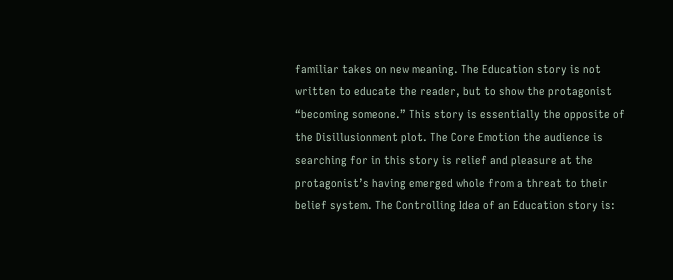familiar takes on new meaning. The Education story is not written to educate the reader, but to show the protagonist “becoming someone.” This story is essentially the opposite of the Disillusionment plot. The Core Emotion the audience is searching for in this story is relief and pleasure at the protagonist’s having emerged whole from a threat to their belief system. The Controlling Idea of an Education story is: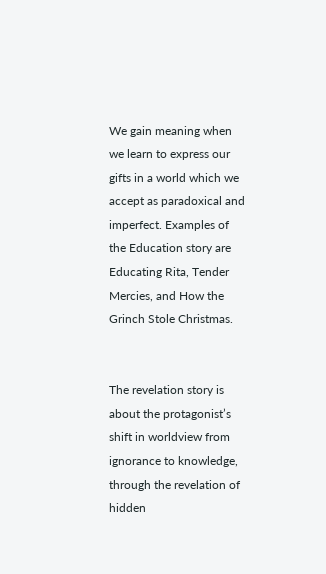We gain meaning when we learn to express our gifts in a world which we accept as paradoxical and imperfect. Examples of the Education story are Educating Rita, Tender Mercies, and How the Grinch Stole Christmas.


The revelation story is about the protagonist’s shift in worldview from ignorance to knowledge, through the revelation of hidden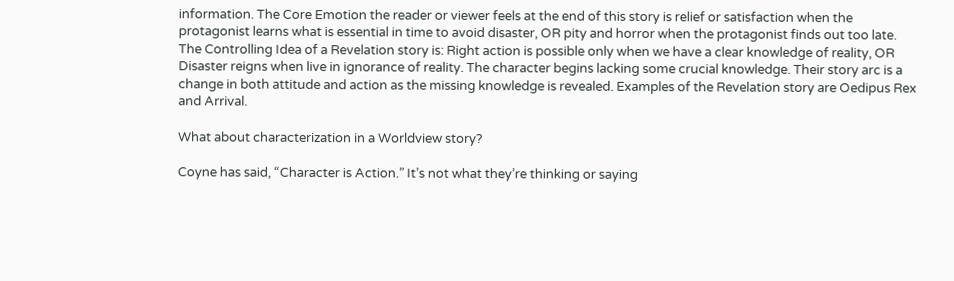information. The Core Emotion the reader or viewer feels at the end of this story is relief or satisfaction when the protagonist learns what is essential in time to avoid disaster, OR pity and horror when the protagonist finds out too late. The Controlling Idea of a Revelation story is: Right action is possible only when we have a clear knowledge of reality, OR Disaster reigns when live in ignorance of reality. The character begins lacking some crucial knowledge. Their story arc is a change in both attitude and action as the missing knowledge is revealed. Examples of the Revelation story are Oedipus Rex and Arrival.

What about characterization in a Worldview story?

Coyne has said, “Character is Action.” It’s not what they’re thinking or saying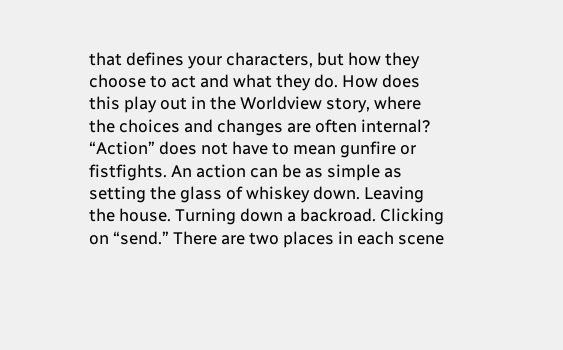that defines your characters, but how they choose to act and what they do. How does this play out in the Worldview story, where the choices and changes are often internal? “Action” does not have to mean gunfire or fistfights. An action can be as simple as setting the glass of whiskey down. Leaving the house. Turning down a backroad. Clicking on “send.” There are two places in each scene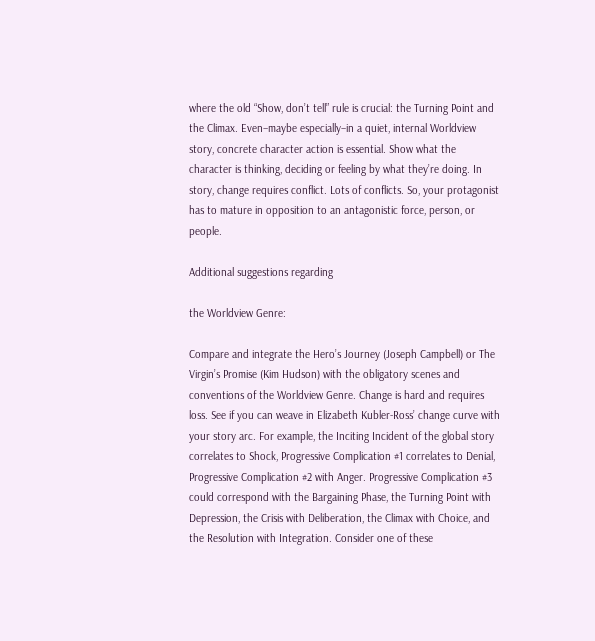where the old “Show, don’t tell” rule is crucial: the Turning Point and the Climax. Even–maybe especially–in a quiet, internal Worldview story, concrete character action is essential. Show what the character is thinking, deciding or feeling by what they’re doing. In story, change requires conflict. Lots of conflicts. So, your protagonist has to mature in opposition to an antagonistic force, person, or people.

Additional suggestions regarding

the Worldview Genre:

Compare and integrate the Hero’s Journey (Joseph Campbell) or The Virgin’s Promise (Kim Hudson) with the obligatory scenes and conventions of the Worldview Genre. Change is hard and requires loss. See if you can weave in Elizabeth Kubler-Ross’ change curve with your story arc. For example, the Inciting Incident of the global story correlates to Shock, Progressive Complication #1 correlates to Denial, Progressive Complication #2 with Anger. Progressive Complication #3 could correspond with the Bargaining Phase, the Turning Point with Depression, the Crisis with Deliberation, the Climax with Choice, and the Resolution with Integration. Consider one of these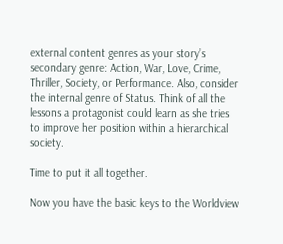external content genres as your story’s secondary genre: Action, War, Love, Crime, Thriller, Society, or Performance. Also, consider the internal genre of Status. Think of all the lessons a protagonist could learn as she tries to improve her position within a hierarchical society.

Time to put it all together.

Now you have the basic keys to the Worldview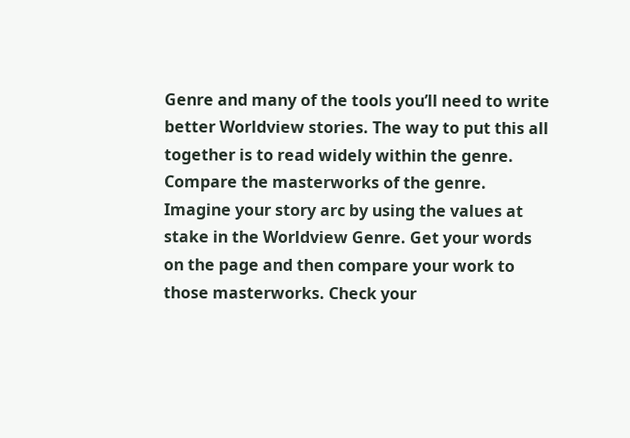Genre and many of the tools you’ll need to write better Worldview stories. The way to put this all together is to read widely within the genre. Compare the masterworks of the genre. Imagine your story arc by using the values at stake in the Worldview Genre. Get your words on the page and then compare your work to those masterworks. Check your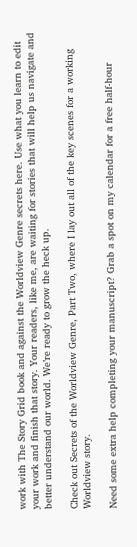work with The Story Grid book and against the Worldview Genre secrets here. Use what you learn to edit your work and finish that story. Your readers, like me, are waiting for stories that will help us navigate and better understand our world. We’re ready to grow the heck up.

Check out Secrets of the Worldview Genre, Part Two, where I lay out all of the key scenes for a working Worldview story.

Need some extra help completing your manuscript? Grab a spot on my calendar for a free half-hour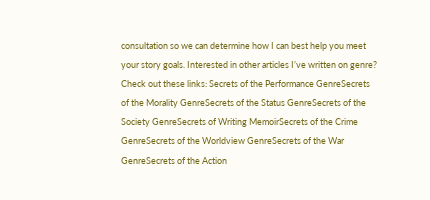consultation so we can determine how I can best help you meet your story goals. Interested in other articles I’ve written on genre? Check out these links: Secrets of the Performance GenreSecrets of the Morality GenreSecrets of the Status GenreSecrets of the Society GenreSecrets of Writing MemoirSecrets of the Crime GenreSecrets of the Worldview GenreSecrets of the War GenreSecrets of the Action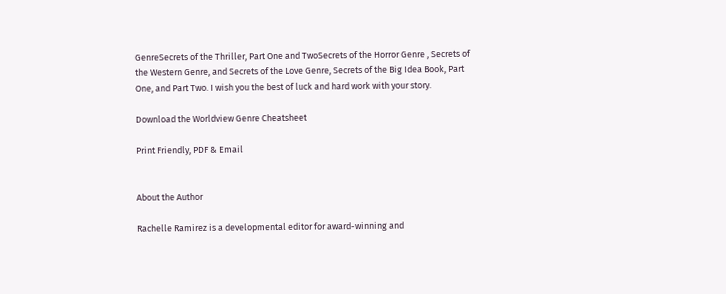GenreSecrets of the Thriller, Part One and TwoSecrets of the Horror Genre , Secrets of the Western Genre, and Secrets of the Love Genre, Secrets of the Big Idea Book, Part One, and Part Two. I wish you the best of luck and hard work with your story.

Download the Worldview Genre Cheatsheet

Print Friendly, PDF & Email


About the Author

Rachelle Ramirez is a developmental editor for award-winning and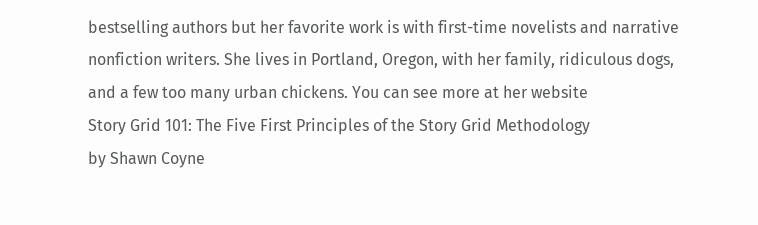bestselling authors but her favorite work is with first-time novelists and narrative nonfiction writers. She lives in Portland, Oregon, with her family, ridiculous dogs, and a few too many urban chickens. You can see more at her website
Story Grid 101: The Five First Principles of the Story Grid Methodology
by Shawn Coyne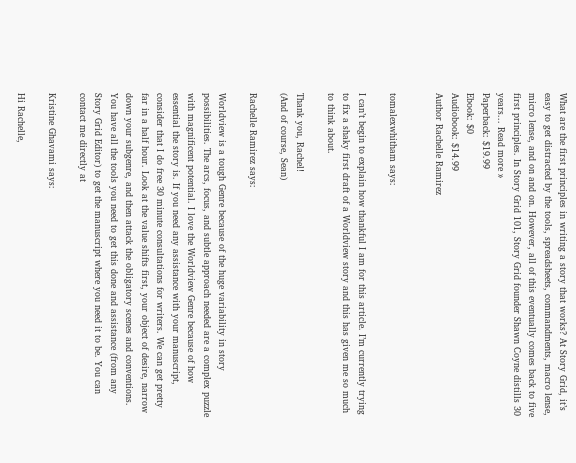What are the first principles in writing a story that works? At Story Grid, it’s easy to get distracted by the tools, spreadsheets, commandments, macro lense, micro lense, and on and on. However, all of this eventually comes back to five first principles. In Story Grid 101, Story Grid founder Shawn Coyne distills 30 years... Read more »
Paperback: $19.99
Ebook: $0
Audiobook: $14.99
Author Rachelle Ramirez


tomalexwhitham says:

I can’t begin to explain how thankful I am for this article. I’m currently trying to fix a shaky first draft of a Worldview story and this has given me so much to think about.

Thank you, Rachel!
(And of course, Sean)

Rachelle Ramirez says:

Worldview is a tough Genre because of the huge variability in story possibilities. The arcs, focus, and subtle approach needed are a complex puzzle with magnificent potential. I love the Worldview Genre because of how essential the story is. If you need any assistance with your manuscript, consider that I do free 30 minute consultations for writers. We can get pretty far in a half hour. Look at the value shifts first, your object of desire, narrow down your subgenre, and then attack the obligatory scenes and conventions. You have all the tools you need to get this done and assistance (from any Story Grid Editor) to get the manuscript where you need it to be. You can contact me directly at

Kristine Ghavami says:

Hi Rachelle,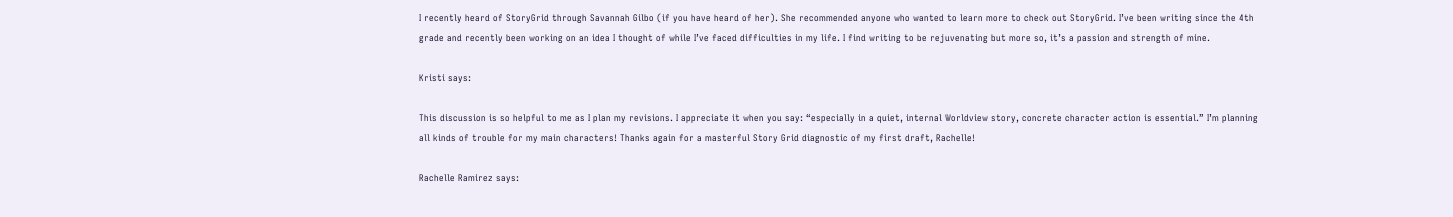I recently heard of StoryGrid through Savannah Gilbo (if you have heard of her). She recommended anyone who wanted to learn more to check out StoryGrid. I’ve been writing since the 4th grade and recently been working on an idea I thought of while I’ve faced difficulties in my life. I find writing to be rejuvenating but more so, it’s a passion and strength of mine.

Kristi says:

This discussion is so helpful to me as I plan my revisions. I appreciate it when you say: “especially in a quiet, internal Worldview story, concrete character action is essential.” I’m planning all kinds of trouble for my main characters! Thanks again for a masterful Story Grid diagnostic of my first draft, Rachelle!

Rachelle Ramirez says: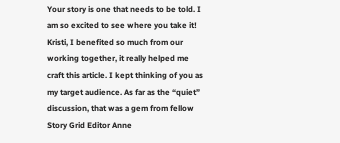Your story is one that needs to be told. I am so excited to see where you take it! Kristi, I benefited so much from our working together, it really helped me craft this article. I kept thinking of you as my target audience. As far as the “quiet” discussion, that was a gem from fellow Story Grid Editor Anne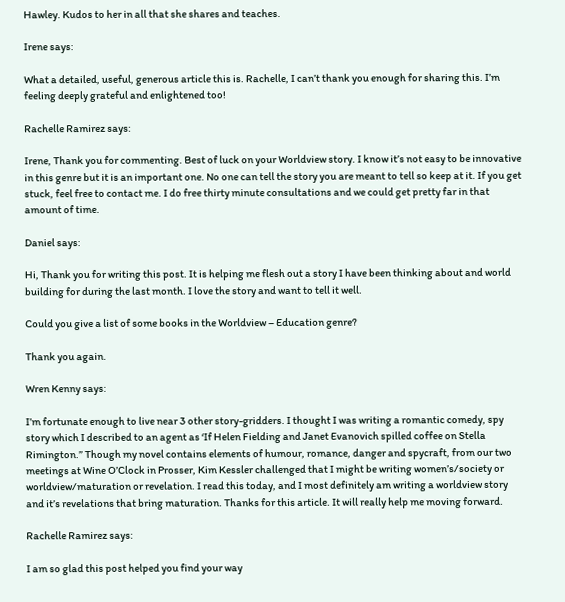Hawley. Kudos to her in all that she shares and teaches.

Irene says:

What a detailed, useful, generous article this is. Rachelle, I can’t thank you enough for sharing this. I’m feeling deeply grateful and enlightened too!

Rachelle Ramirez says:

Irene, Thank you for commenting. Best of luck on your Worldview story. I know it’s not easy to be innovative in this genre but it is an important one. No one can tell the story you are meant to tell so keep at it. If you get stuck, feel free to contact me. I do free thirty minute consultations and we could get pretty far in that amount of time.

Daniel says:

Hi, Thank you for writing this post. It is helping me flesh out a story I have been thinking about and world building for during the last month. I love the story and want to tell it well.

Could you give a list of some books in the Worldview – Education genre?

Thank you again.

Wren Kenny says:

I’m fortunate enough to live near 3 other story-gridders. I thought I was writing a romantic comedy, spy story which I described to an agent as ‘If Helen Fielding and Janet Evanovich spilled coffee on Stella Rimington.” Though my novel contains elements of humour, romance, danger and spycraft, from our two meetings at Wine O’Clock in Prosser, Kim Kessler challenged that I might be writing women’s/society or worldview/maturation or revelation. I read this today, and I most definitely am writing a worldview story and it’s revelations that bring maturation. Thanks for this article. It will really help me moving forward.

Rachelle Ramirez says:

I am so glad this post helped you find your way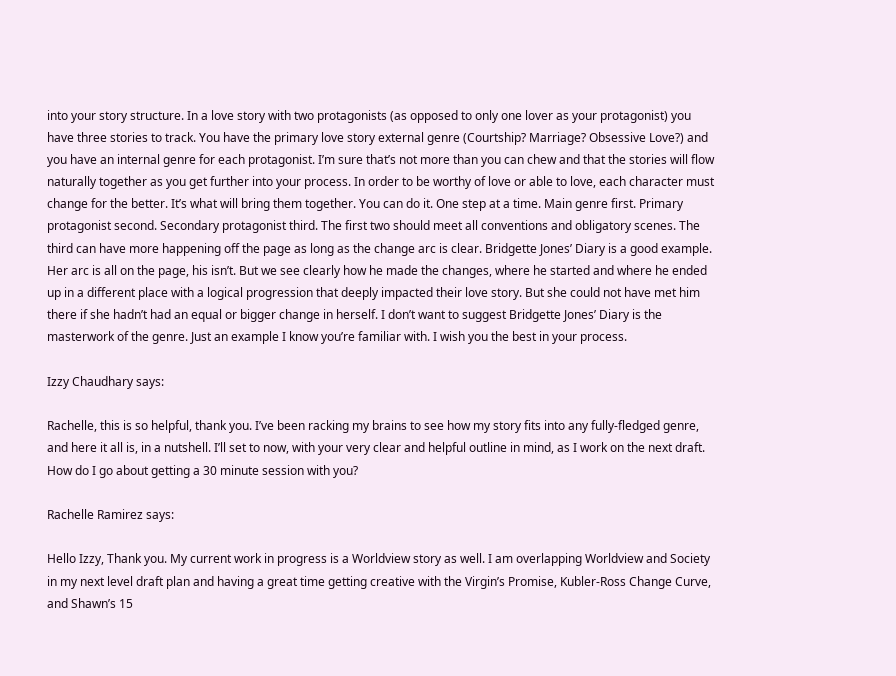into your story structure. In a love story with two protagonists (as opposed to only one lover as your protagonist) you have three stories to track. You have the primary love story external genre (Courtship? Marriage? Obsessive Love?) and you have an internal genre for each protagonist. I’m sure that’s not more than you can chew and that the stories will flow naturally together as you get further into your process. In order to be worthy of love or able to love, each character must change for the better. It’s what will bring them together. You can do it. One step at a time. Main genre first. Primary protagonist second. Secondary protagonist third. The first two should meet all conventions and obligatory scenes. The third can have more happening off the page as long as the change arc is clear. Bridgette Jones’ Diary is a good example. Her arc is all on the page, his isn’t. But we see clearly how he made the changes, where he started and where he ended up in a different place with a logical progression that deeply impacted their love story. But she could not have met him there if she hadn’t had an equal or bigger change in herself. I don’t want to suggest Bridgette Jones’ Diary is the masterwork of the genre. Just an example I know you’re familiar with. I wish you the best in your process.

Izzy Chaudhary says:

Rachelle, this is so helpful, thank you. I’ve been racking my brains to see how my story fits into any fully-fledged genre, and here it all is, in a nutshell. I’ll set to now, with your very clear and helpful outline in mind, as I work on the next draft. How do I go about getting a 30 minute session with you?

Rachelle Ramirez says:

Hello Izzy, Thank you. My current work in progress is a Worldview story as well. I am overlapping Worldview and Society in my next level draft plan and having a great time getting creative with the Virgin’s Promise, Kubler-Ross Change Curve, and Shawn’s 15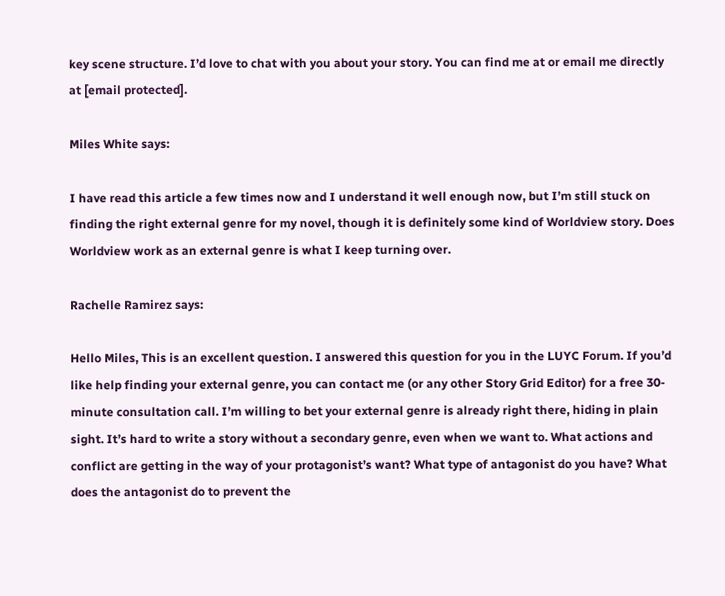key scene structure. I’d love to chat with you about your story. You can find me at or email me directly at [email protected].

Miles White says:

I have read this article a few times now and I understand it well enough now, but I’m still stuck on finding the right external genre for my novel, though it is definitely some kind of Worldview story. Does Worldview work as an external genre is what I keep turning over.

Rachelle Ramirez says:

Hello Miles, This is an excellent question. I answered this question for you in the LUYC Forum. If you’d like help finding your external genre, you can contact me (or any other Story Grid Editor) for a free 30-minute consultation call. I’m willing to bet your external genre is already right there, hiding in plain sight. It’s hard to write a story without a secondary genre, even when we want to. What actions and conflict are getting in the way of your protagonist’s want? What type of antagonist do you have? What does the antagonist do to prevent the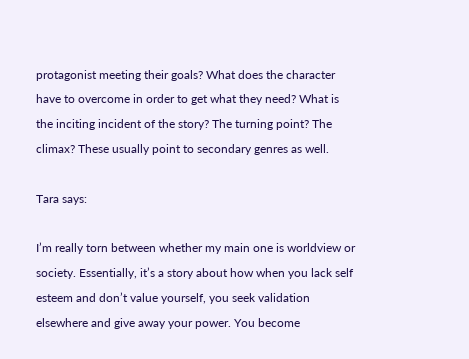protagonist meeting their goals? What does the character have to overcome in order to get what they need? What is the inciting incident of the story? The turning point? The climax? These usually point to secondary genres as well.

Tara says:

I’m really torn between whether my main one is worldview or society. Essentially, it’s a story about how when you lack self esteem and don’t value yourself, you seek validation elsewhere and give away your power. You become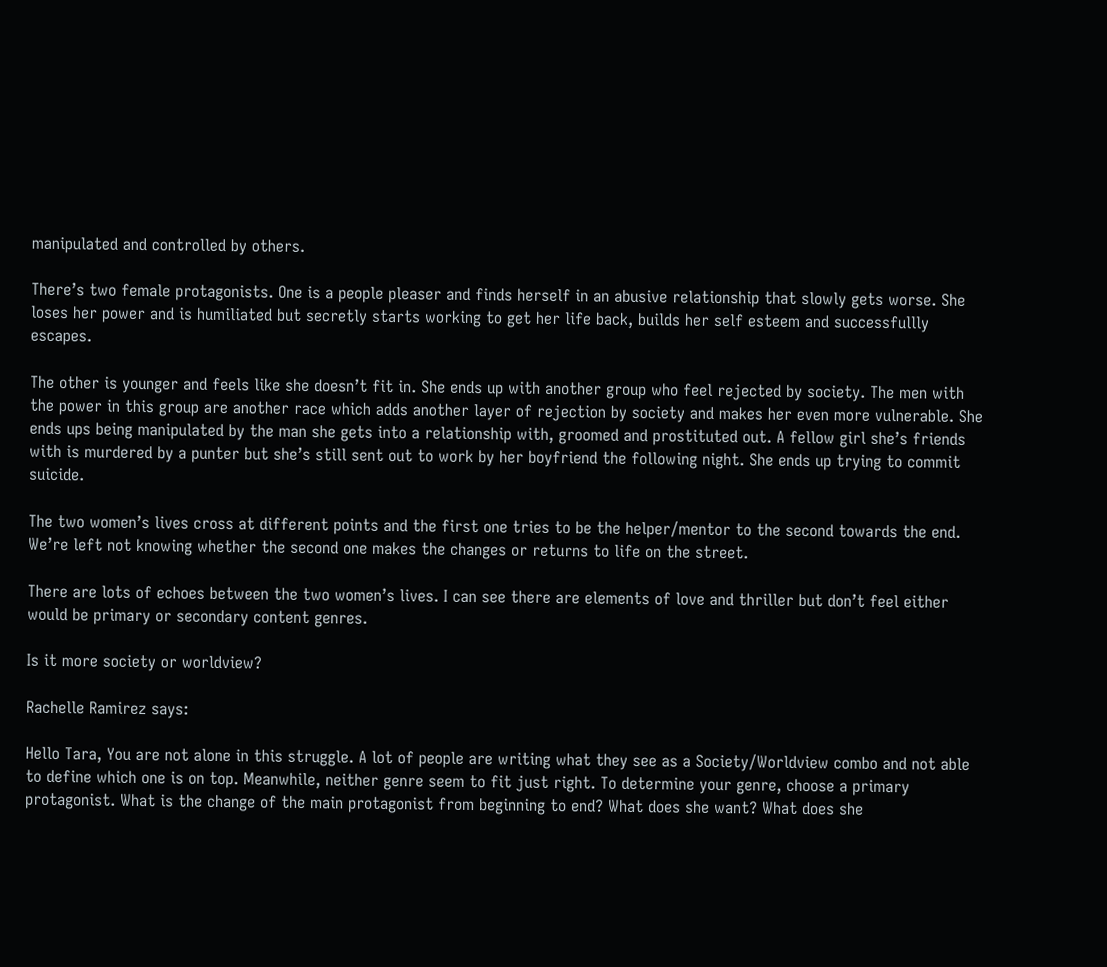manipulated and controlled by others.

There’s two female protagonists. One is a people pleaser and finds herself in an abusive relationship that slowly gets worse. She loses her power and is humiliated but secretly starts working to get her life back, builds her self esteem and successfullly escapes.

The other is younger and feels like she doesn’t fit in. She ends up with another group who feel rejected by society. The men with the power in this group are another race which adds another layer of rejection by society and makes her even more vulnerable. She ends ups being manipulated by the man she gets into a relationship with, groomed and prostituted out. A fellow girl she’s friends with is murdered by a punter but she’s still sent out to work by her boyfriend the following night. She ends up trying to commit suicide.

The two women’s lives cross at different points and the first one tries to be the helper/mentor to the second towards the end. We’re left not knowing whether the second one makes the changes or returns to life on the street.

There are lots of echoes between the two women’s lives. I can see there are elements of love and thriller but don’t feel either would be primary or secondary content genres.

Is it more society or worldview?

Rachelle Ramirez says:

Hello Tara, You are not alone in this struggle. A lot of people are writing what they see as a Society/Worldview combo and not able to define which one is on top. Meanwhile, neither genre seem to fit just right. To determine your genre, choose a primary protagonist. What is the change of the main protagonist from beginning to end? What does she want? What does she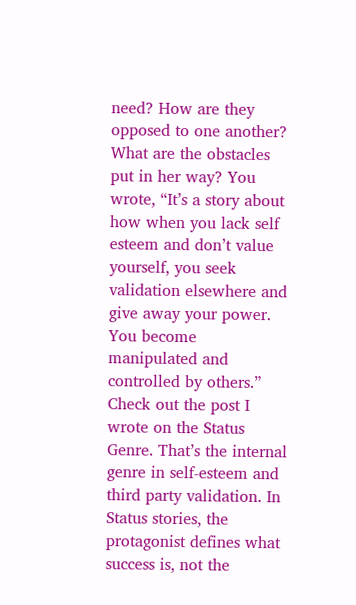need? How are they opposed to one another? What are the obstacles put in her way? You wrote, “It’s a story about how when you lack self esteem and don’t value yourself, you seek validation elsewhere and give away your power. You become manipulated and controlled by others.” Check out the post I wrote on the Status Genre. That’s the internal genre in self-esteem and third party validation. In Status stories, the protagonist defines what success is, not the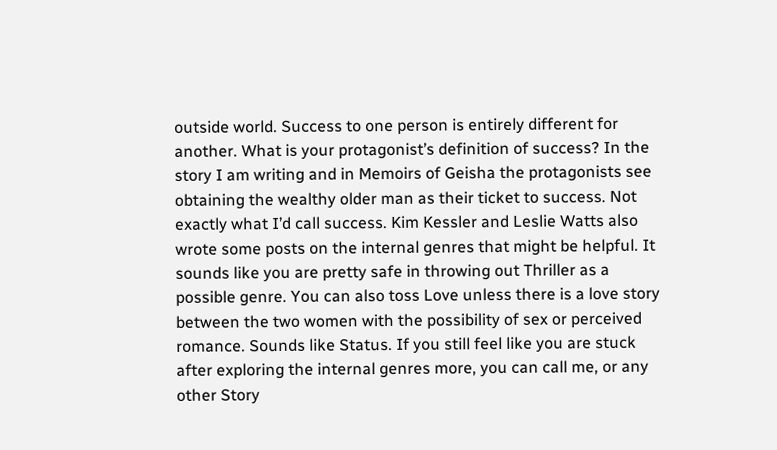outside world. Success to one person is entirely different for another. What is your protagonist’s definition of success? In the story I am writing and in Memoirs of Geisha the protagonists see obtaining the wealthy older man as their ticket to success. Not exactly what I’d call success. Kim Kessler and Leslie Watts also wrote some posts on the internal genres that might be helpful. It sounds like you are pretty safe in throwing out Thriller as a possible genre. You can also toss Love unless there is a love story between the two women with the possibility of sex or perceived romance. Sounds like Status. If you still feel like you are stuck after exploring the internal genres more, you can call me, or any other Story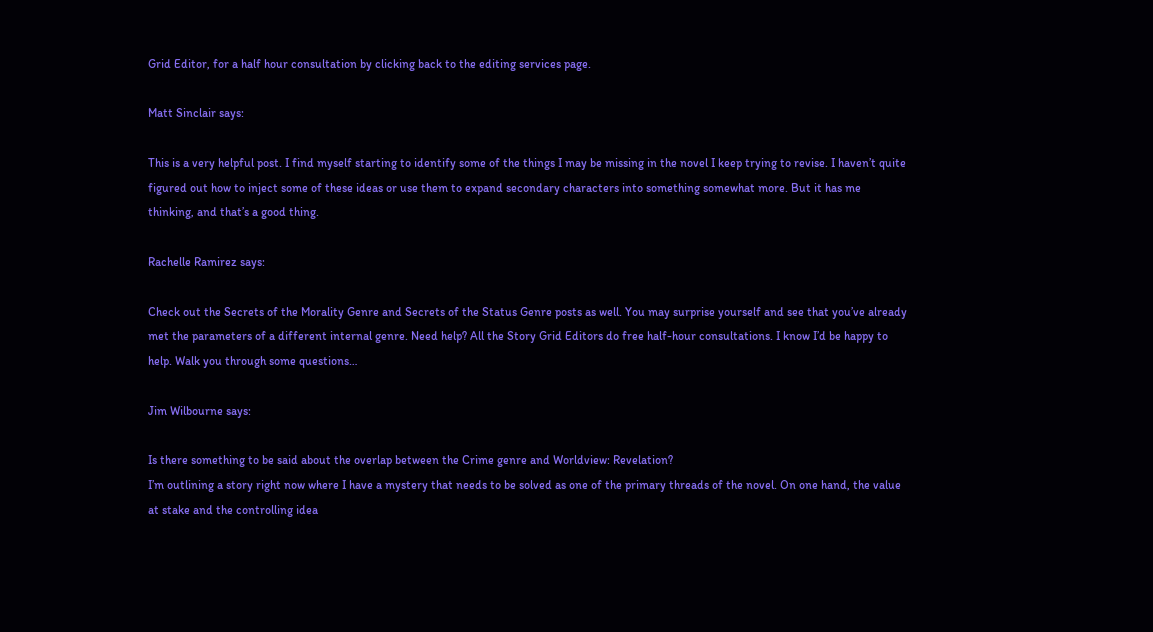Grid Editor, for a half hour consultation by clicking back to the editing services page.

Matt Sinclair says:

This is a very helpful post. I find myself starting to identify some of the things I may be missing in the novel I keep trying to revise. I haven’t quite figured out how to inject some of these ideas or use them to expand secondary characters into something somewhat more. But it has me thinking, and that’s a good thing.

Rachelle Ramirez says:

Check out the Secrets of the Morality Genre and Secrets of the Status Genre posts as well. You may surprise yourself and see that you’ve already met the parameters of a different internal genre. Need help? All the Story Grid Editors do free half-hour consultations. I know I’d be happy to help. Walk you through some questions…

Jim Wilbourne says:

Is there something to be said about the overlap between the Crime genre and Worldview: Revelation?
I’m outlining a story right now where I have a mystery that needs to be solved as one of the primary threads of the novel. On one hand, the value at stake and the controlling idea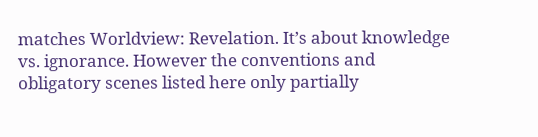matches Worldview: Revelation. It’s about knowledge vs. ignorance. However the conventions and obligatory scenes listed here only partially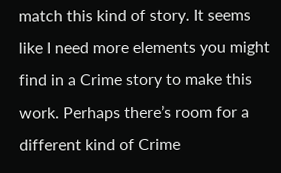match this kind of story. It seems like I need more elements you might find in a Crime story to make this work. Perhaps there’s room for a different kind of Crime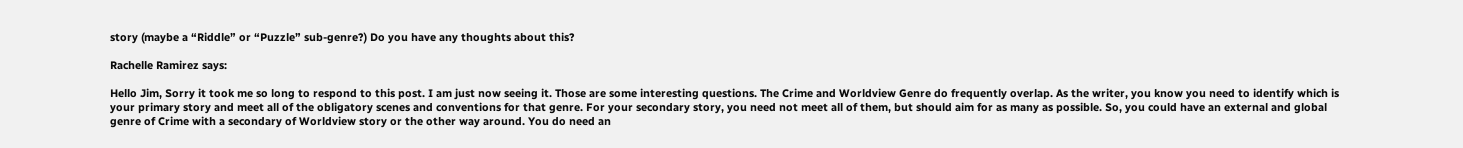story (maybe a “Riddle” or “Puzzle” sub-genre?) Do you have any thoughts about this?

Rachelle Ramirez says:

Hello Jim, Sorry it took me so long to respond to this post. I am just now seeing it. Those are some interesting questions. The Crime and Worldview Genre do frequently overlap. As the writer, you know you need to identify which is your primary story and meet all of the obligatory scenes and conventions for that genre. For your secondary story, you need not meet all of them, but should aim for as many as possible. So, you could have an external and global genre of Crime with a secondary of Worldview story or the other way around. You do need an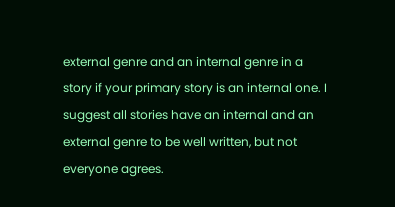external genre and an internal genre in a story if your primary story is an internal one. I suggest all stories have an internal and an external genre to be well written, but not everyone agrees.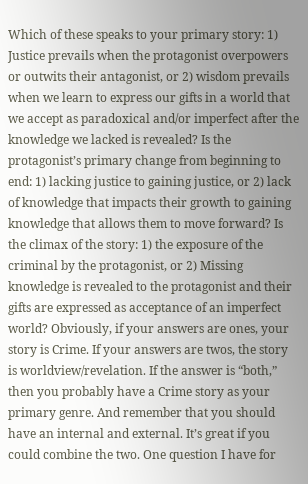Which of these speaks to your primary story: 1) Justice prevails when the protagonist overpowers or outwits their antagonist, or 2) wisdom prevails when we learn to express our gifts in a world that we accept as paradoxical and/or imperfect after the knowledge we lacked is revealed? Is the protagonist’s primary change from beginning to end: 1) lacking justice to gaining justice, or 2) lack of knowledge that impacts their growth to gaining knowledge that allows them to move forward? Is the climax of the story: 1) the exposure of the criminal by the protagonist, or 2) Missing knowledge is revealed to the protagonist and their gifts are expressed as acceptance of an imperfect world? Obviously, if your answers are ones, your story is Crime. If your answers are twos, the story is worldview/revelation. If the answer is “both,” then you probably have a Crime story as your primary genre. And remember that you should have an internal and external. It’s great if you could combine the two. One question I have for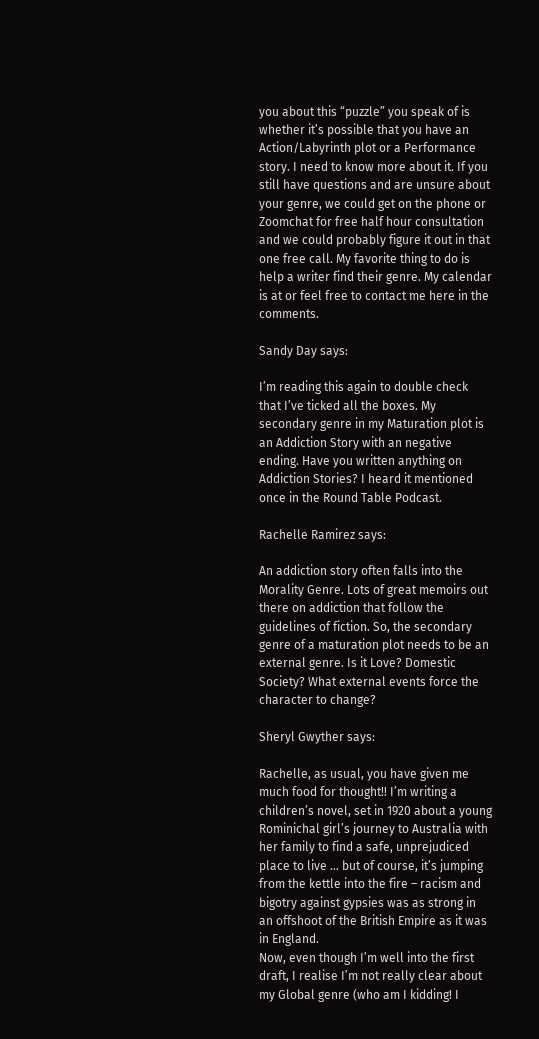you about this “puzzle” you speak of is whether it’s possible that you have an Action/Labyrinth plot or a Performance story. I need to know more about it. If you still have questions and are unsure about your genre, we could get on the phone or Zoomchat for free half hour consultation and we could probably figure it out in that one free call. My favorite thing to do is help a writer find their genre. My calendar is at or feel free to contact me here in the comments.

Sandy Day says:

I’m reading this again to double check that I’ve ticked all the boxes. My secondary genre in my Maturation plot is an Addiction Story with an negative ending. Have you written anything on Addiction Stories? I heard it mentioned once in the Round Table Podcast.

Rachelle Ramirez says:

An addiction story often falls into the Morality Genre. Lots of great memoirs out there on addiction that follow the guidelines of fiction. So, the secondary genre of a maturation plot needs to be an external genre. Is it Love? Domestic Society? What external events force the character to change?

Sheryl Gwyther says:

Rachelle, as usual, you have given me much food for thought!! I’m writing a children’s novel, set in 1920 about a young Rominichal girl’s journey to Australia with her family to find a safe, unprejudiced place to live … but of course, it’s jumping from the kettle into the fire – racism and bigotry against gypsies was as strong in an offshoot of the British Empire as it was in England.
Now, even though I’m well into the first draft, I realise I’m not really clear about my Global genre (who am I kidding! I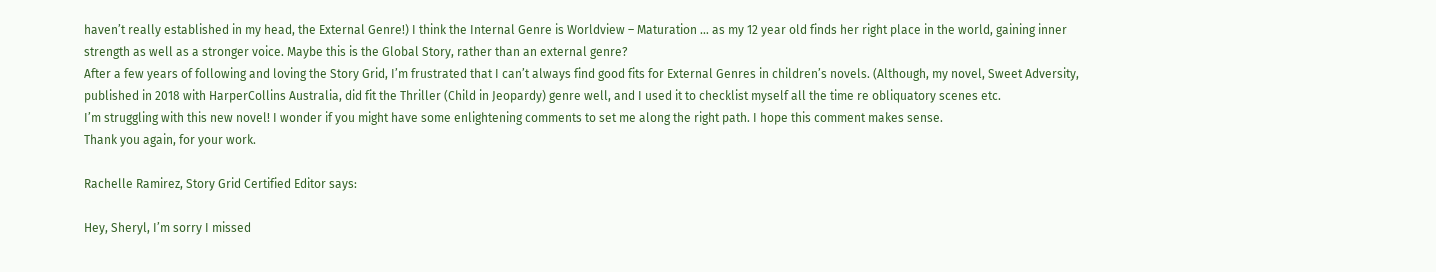haven’t really established in my head, the External Genre!) I think the Internal Genre is Worldview – Maturation … as my 12 year old finds her right place in the world, gaining inner strength as well as a stronger voice. Maybe this is the Global Story, rather than an external genre?
After a few years of following and loving the Story Grid, I’m frustrated that I can’t always find good fits for External Genres in children’s novels. (Although, my novel, Sweet Adversity, published in 2018 with HarperCollins Australia, did fit the Thriller (Child in Jeopardy) genre well, and I used it to checklist myself all the time re obliquatory scenes etc.
I’m struggling with this new novel! I wonder if you might have some enlightening comments to set me along the right path. I hope this comment makes sense.
Thank you again, for your work.

Rachelle Ramirez, Story Grid Certified Editor says:

Hey, Sheryl, I’m sorry I missed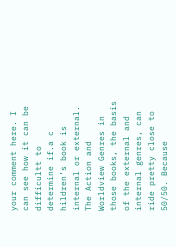your comment here. I can see how it can be difficultt to determine if.a c hildren’s book is internal or external. The Action and Worldview Genres in those books, the basis of the external and internal genres, can ride pretty close to 50/50. Because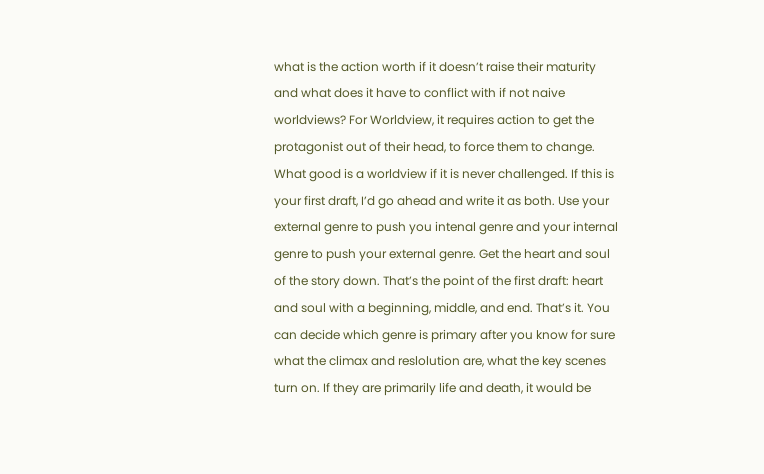what is the action worth if it doesn’t raise their maturity and what does it have to conflict with if not naive worldviews? For Worldview, it requires action to get the protagonist out of their head, to force them to change. What good is a worldview if it is never challenged. If this is your first draft, I’d go ahead and write it as both. Use your external genre to push you intenal genre and your internal genre to push your external genre. Get the heart and soul of the story down. That’s the point of the first draft: heart and soul with a beginning, middle, and end. That’s it. You can decide which genre is primary after you know for sure what the climax and reslolution are, what the key scenes turn on. If they are primarily life and death, it would be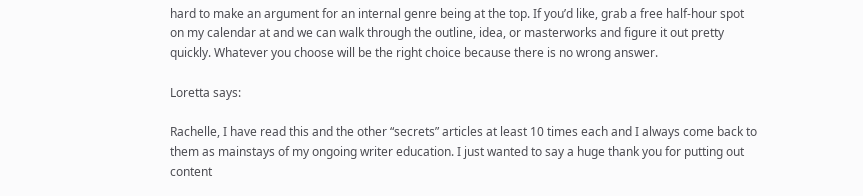hard to make an argument for an internal genre being at the top. If you’d like, grab a free half-hour spot on my calendar at and we can walk through the outline, idea, or masterworks and figure it out pretty quickly. Whatever you choose will be the right choice because there is no wrong answer.

Loretta says:

Rachelle, I have read this and the other “secrets” articles at least 10 times each and I always come back to them as mainstays of my ongoing writer education. I just wanted to say a huge thank you for putting out content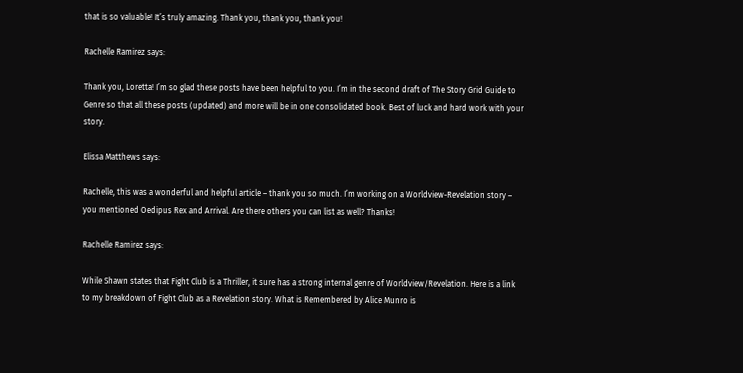that is so valuable! It’s truly amazing. Thank you, thank you, thank you!

Rachelle Ramirez says:

Thank you, Loretta! I’m so glad these posts have been helpful to you. I’m in the second draft of The Story Grid Guide to Genre so that all these posts (updated) and more will be in one consolidated book. Best of luck and hard work with your story.

Elissa Matthews says:

Rachelle, this was a wonderful and helpful article – thank you so much. I’m working on a Worldview-Revelation story – you mentioned Oedipus Rex and Arrival. Are there others you can list as well? Thanks!

Rachelle Ramirez says:

While Shawn states that Fight Club is a Thriller, it sure has a strong internal genre of Worldview/Revelation. Here is a link to my breakdown of Fight Club as a Revelation story. What is Remembered by Alice Munro is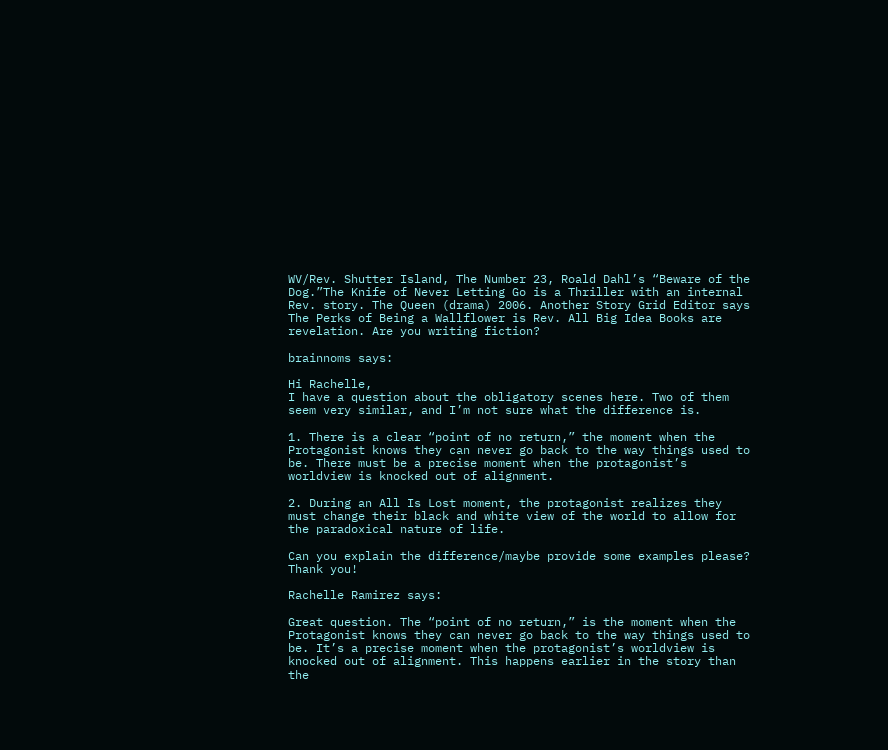WV/Rev. Shutter Island, The Number 23, Roald Dahl’s “Beware of the Dog.”The Knife of Never Letting Go is a Thriller with an internal Rev. story. The Queen (drama) 2006. Another Story Grid Editor says The Perks of Being a Wallflower is Rev. All Big Idea Books are revelation. Are you writing fiction?

brainnoms says:

Hi Rachelle,
I have a question about the obligatory scenes here. Two of them seem very similar, and I’m not sure what the difference is.

1. There is a clear “point of no return,” the moment when the Protagonist knows they can never go back to the way things used to be. There must be a precise moment when the protagonist’s worldview is knocked out of alignment.

2. During an All Is Lost moment, the protagonist realizes they must change their black and white view of the world to allow for the paradoxical nature of life.

Can you explain the difference/maybe provide some examples please? Thank you!

Rachelle Ramirez says:

Great question. The “point of no return,” is the moment when the Protagonist knows they can never go back to the way things used to be. It’s a precise moment when the protagonist’s worldview is knocked out of alignment. This happens earlier in the story than the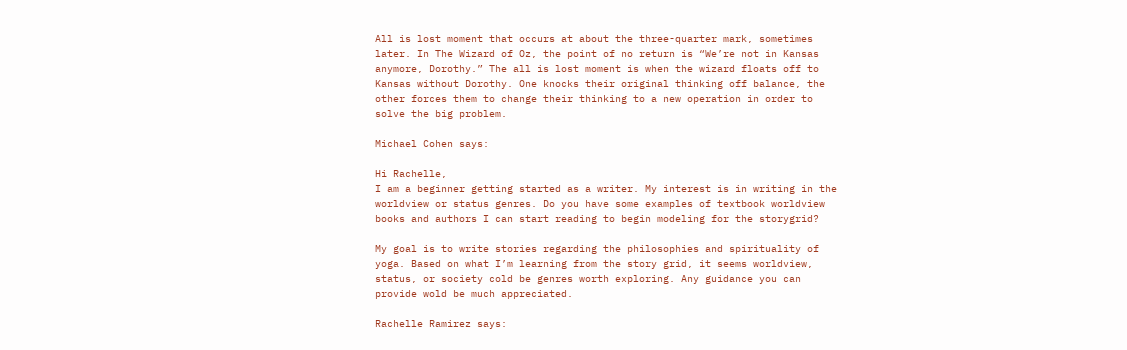All is lost moment that occurs at about the three-quarter mark, sometimes later. In The Wizard of Oz, the point of no return is “We’re not in Kansas anymore, Dorothy.” The all is lost moment is when the wizard floats off to Kansas without Dorothy. One knocks their original thinking off balance, the other forces them to change their thinking to a new operation in order to solve the big problem.

Michael Cohen says:

Hi Rachelle,
I am a beginner getting started as a writer. My interest is in writing in the worldview or status genres. Do you have some examples of textbook worldview books and authors I can start reading to begin modeling for the storygrid?

My goal is to write stories regarding the philosophies and spirituality of yoga. Based on what I’m learning from the story grid, it seems worldview, status, or society cold be genres worth exploring. Any guidance you can provide wold be much appreciated.

Rachelle Ramirez says: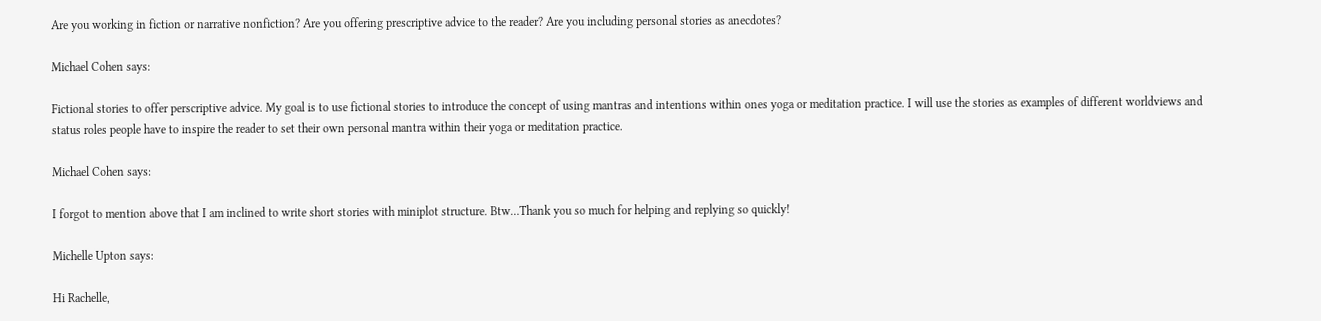Are you working in fiction or narrative nonfiction? Are you offering prescriptive advice to the reader? Are you including personal stories as anecdotes?

Michael Cohen says:

Fictional stories to offer perscriptive advice. My goal is to use fictional stories to introduce the concept of using mantras and intentions within ones yoga or meditation practice. I will use the stories as examples of different worldviews and status roles people have to inspire the reader to set their own personal mantra within their yoga or meditation practice.

Michael Cohen says:

I forgot to mention above that I am inclined to write short stories with miniplot structure. Btw…Thank you so much for helping and replying so quickly!

Michelle Upton says:

Hi Rachelle,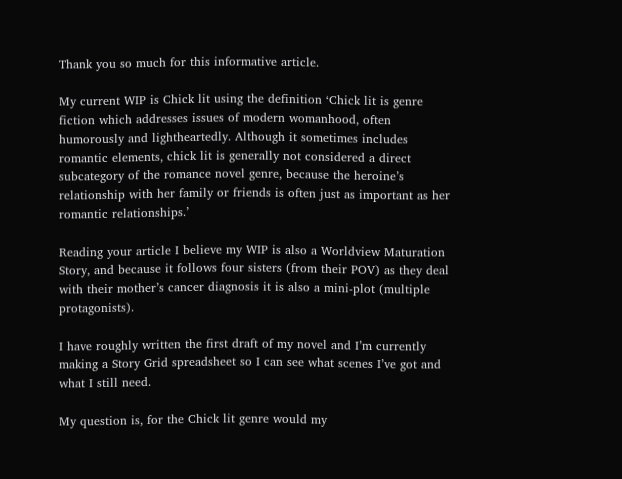Thank you so much for this informative article.

My current WIP is Chick lit using the definition ‘Chick lit is genre fiction which addresses issues of modern womanhood, often humorously and lightheartedly. Although it sometimes includes romantic elements, chick lit is generally not considered a direct subcategory of the romance novel genre, because the heroine’s relationship with her family or friends is often just as important as her romantic relationships.’

Reading your article I believe my WIP is also a Worldview Maturation Story, and because it follows four sisters (from their POV) as they deal with their mother’s cancer diagnosis it is also a mini-plot (multiple protagonists).

I have roughly written the first draft of my novel and I’m currently making a Story Grid spreadsheet so I can see what scenes I’ve got and what I still need.

My question is, for the Chick lit genre would my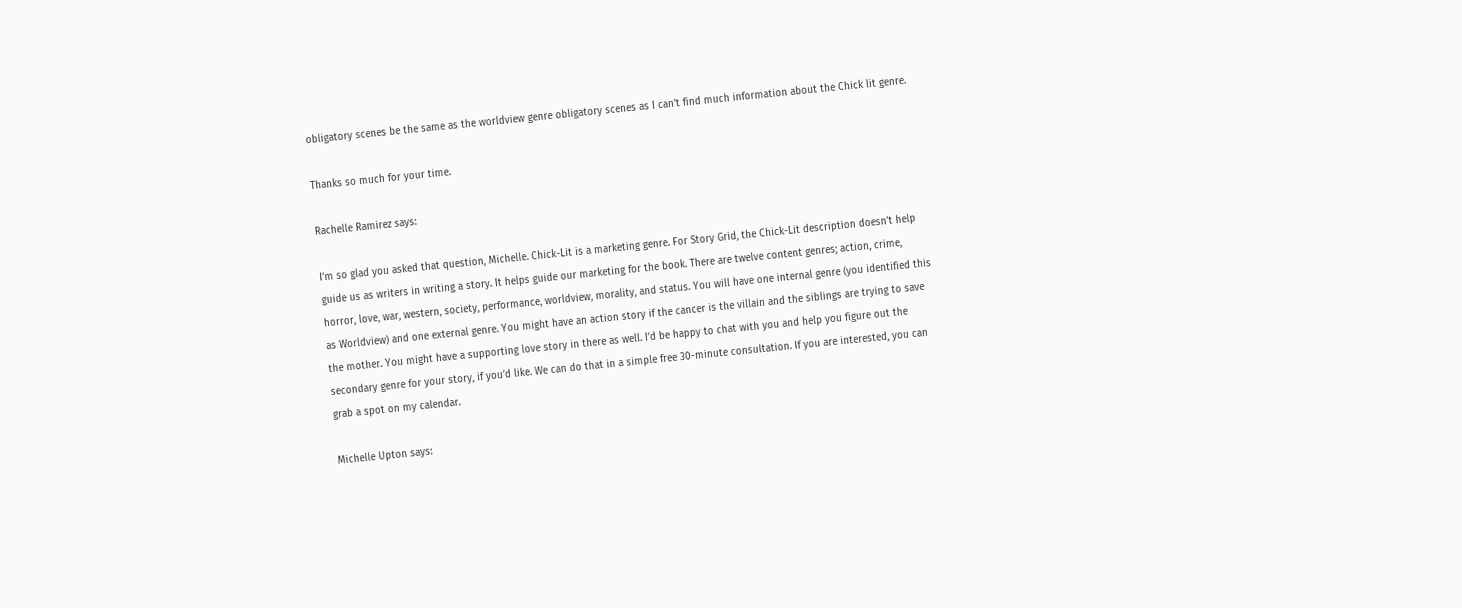obligatory scenes be the same as the worldview genre obligatory scenes as I can’t find much information about the Chick lit genre.

Thanks so much for your time.

Rachelle Ramirez says:

I’m so glad you asked that question, Michelle. Chick-Lit is a marketing genre. For Story Grid, the Chick-Lit description doesn’t help guide us as writers in writing a story. It helps guide our marketing for the book. There are twelve content genres; action, crime, horror, love, war, western, society, performance, worldview, morality, and status. You will have one internal genre (you identified this as Worldview) and one external genre. You might have an action story if the cancer is the villain and the siblings are trying to save the mother. You might have a supporting love story in there as well. I’d be happy to chat with you and help you figure out the secondary genre for your story, if you’d like. We can do that in a simple free 30-minute consultation. If you are interested, you can grab a spot on my calendar.

Michelle Upton says: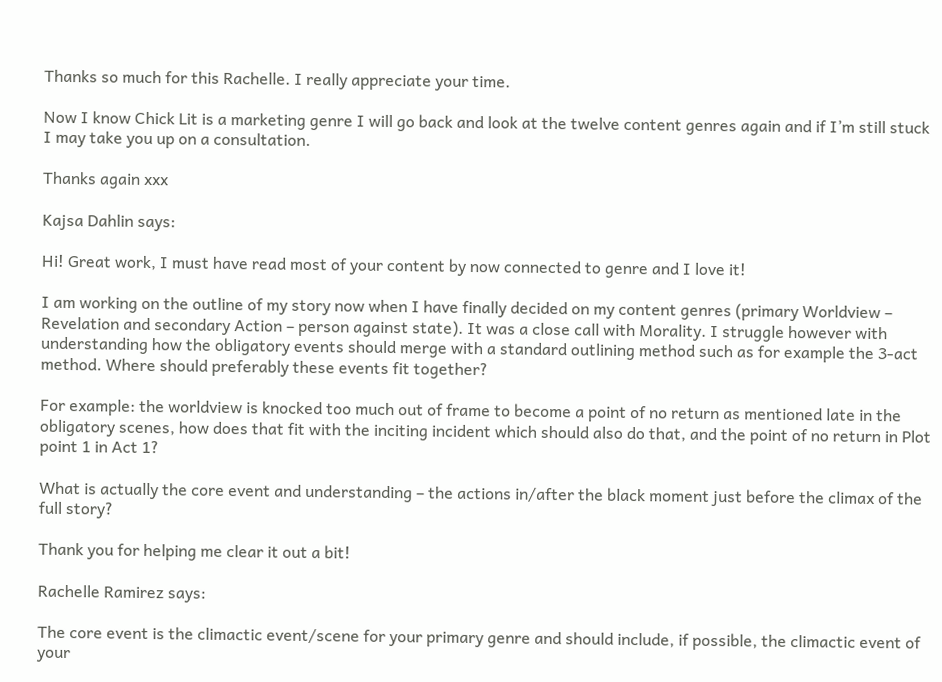Thanks so much for this Rachelle. I really appreciate your time.

Now I know Chick Lit is a marketing genre I will go back and look at the twelve content genres again and if I’m still stuck I may take you up on a consultation.

Thanks again xxx

Kajsa Dahlin says:

Hi! Great work, I must have read most of your content by now connected to genre and I love it!

I am working on the outline of my story now when I have finally decided on my content genres (primary Worldview – Revelation and secondary Action – person against state). It was a close call with Morality. I struggle however with understanding how the obligatory events should merge with a standard outlining method such as for example the 3-act method. Where should preferably these events fit together?

For example: the worldview is knocked too much out of frame to become a point of no return as mentioned late in the obligatory scenes, how does that fit with the inciting incident which should also do that, and the point of no return in Plot point 1 in Act 1?

What is actually the core event and understanding – the actions in/after the black moment just before the climax of the full story?

Thank you for helping me clear it out a bit!

Rachelle Ramirez says:

The core event is the climactic event/scene for your primary genre and should include, if possible, the climactic event of your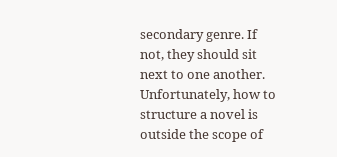secondary genre. If not, they should sit next to one another. Unfortunately, how to structure a novel is outside the scope of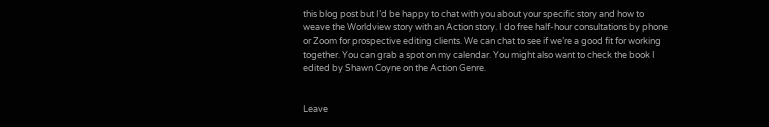this blog post but I’d be happy to chat with you about your specific story and how to weave the Worldview story with an Action story. I do free half-hour consultations by phone or Zoom for prospective editing clients. We can chat to see if we’re a good fit for working together. You can grab a spot on my calendar. You might also want to check the book I edited by Shawn Coyne on the Action Genre.


Leave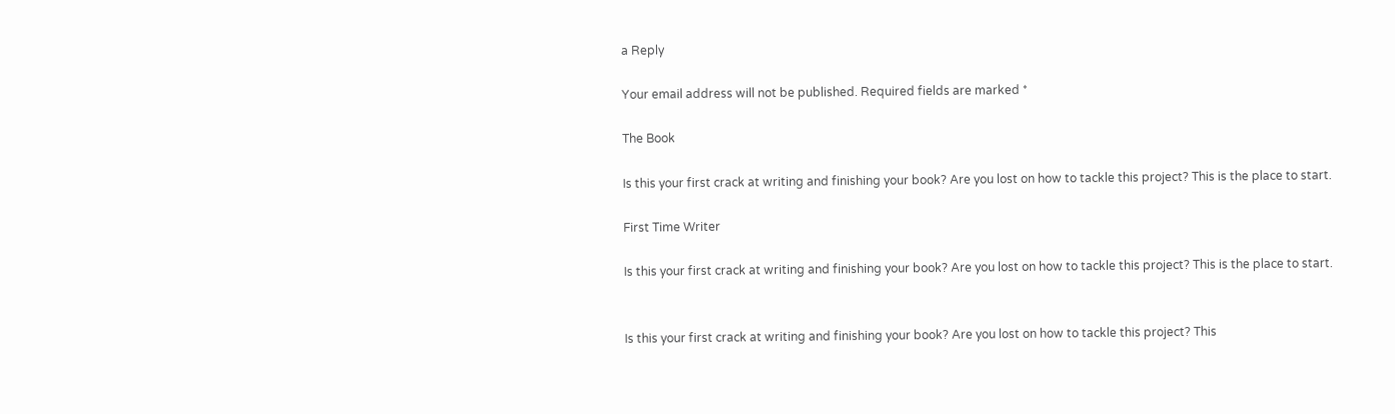a Reply

Your email address will not be published. Required fields are marked *

The Book

Is this your first crack at writing and finishing your book? Are you lost on how to tackle this project? This is the place to start.

First Time Writer

Is this your first crack at writing and finishing your book? Are you lost on how to tackle this project? This is the place to start.


Is this your first crack at writing and finishing your book? Are you lost on how to tackle this project? This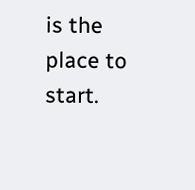is the place to start.